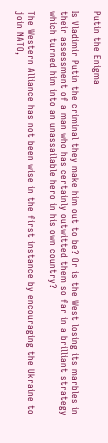Putin the Enigma

Is Vladimir Putin the criminal they make him out to be? Or is the West losing its marbles in their assessment of a man who has certainly outwitted them so far in a brilliant strategy which turned him into an unassailable hero in his own country?

The Western Alliance has not been wise in the first instance by encouraging the Ukraine to join NATO,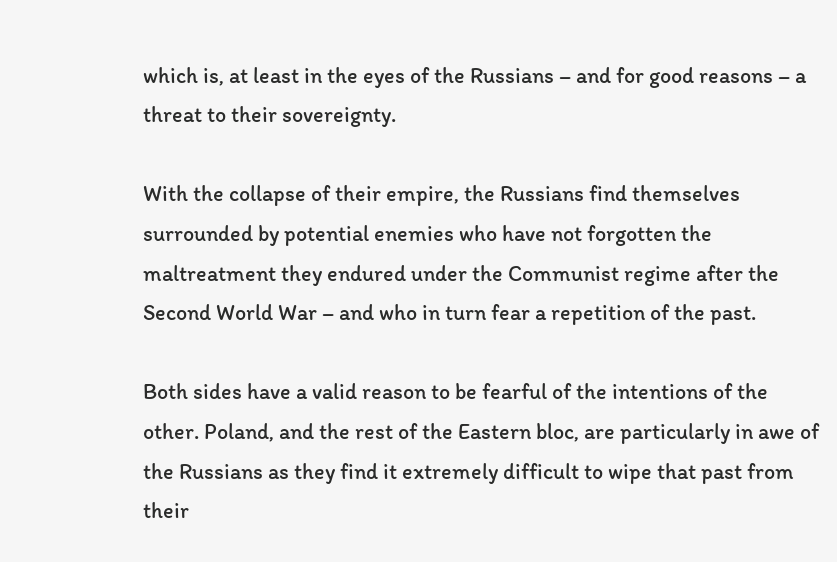which is, at least in the eyes of the Russians – and for good reasons – a threat to their sovereignty.

With the collapse of their empire, the Russians find themselves surrounded by potential enemies who have not forgotten the maltreatment they endured under the Communist regime after the Second World War – and who in turn fear a repetition of the past.

Both sides have a valid reason to be fearful of the intentions of the other. Poland, and the rest of the Eastern bloc, are particularly in awe of the Russians as they find it extremely difficult to wipe that past from their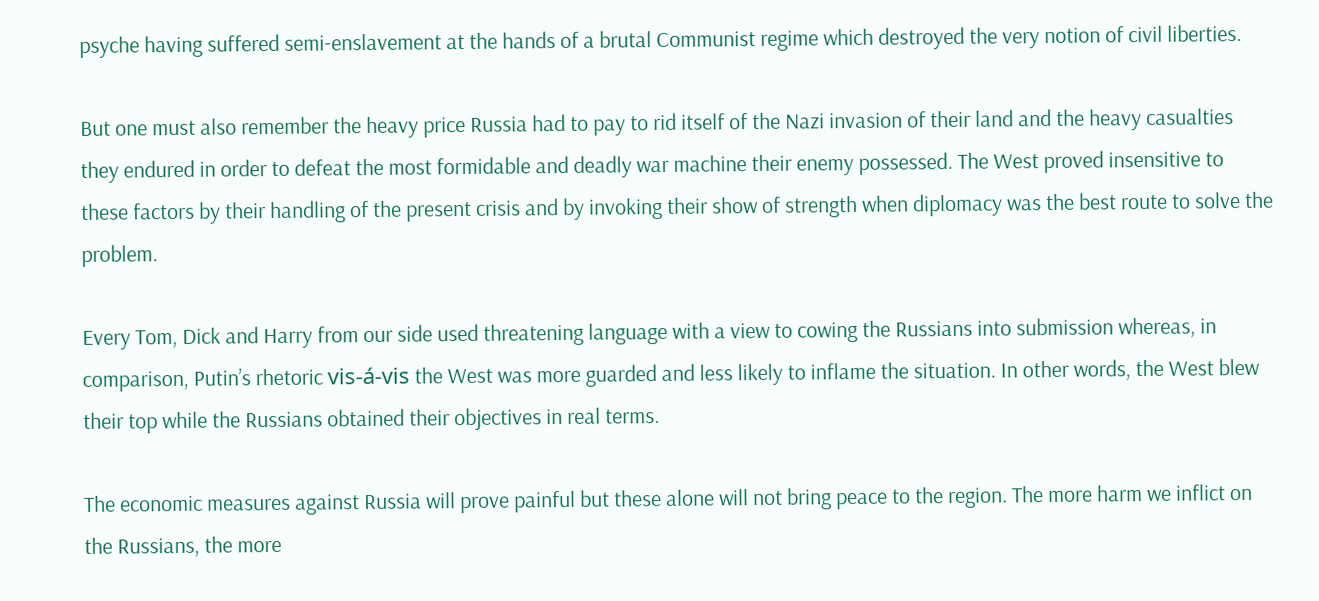psyche having suffered semi-enslavement at the hands of a brutal Communist regime which destroyed the very notion of civil liberties.

But one must also remember the heavy price Russia had to pay to rid itself of the Nazi invasion of their land and the heavy casualties they endured in order to defeat the most formidable and deadly war machine their enemy possessed. The West proved insensitive to these factors by their handling of the present crisis and by invoking their show of strength when diplomacy was the best route to solve the problem.

Every Tom, Dick and Harry from our side used threatening language with a view to cowing the Russians into submission whereas, in comparison, Putin’s rhetoric vis-á-vis the West was more guarded and less likely to inflame the situation. In other words, the West blew their top while the Russians obtained their objectives in real terms.

The economic measures against Russia will prove painful but these alone will not bring peace to the region. The more harm we inflict on the Russians, the more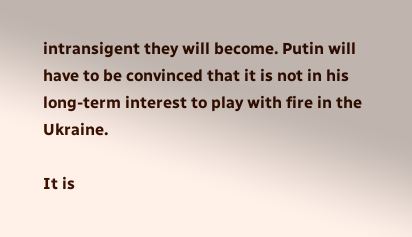intransigent they will become. Putin will have to be convinced that it is not in his long-term interest to play with fire in the Ukraine.

It is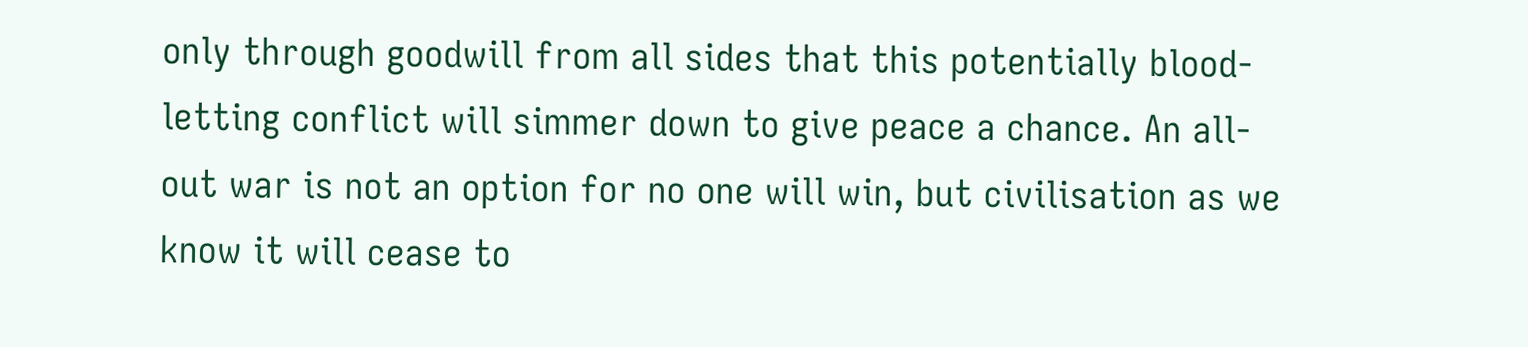only through goodwill from all sides that this potentially blood-letting conflict will simmer down to give peace a chance. An all-out war is not an option for no one will win, but civilisation as we know it will cease to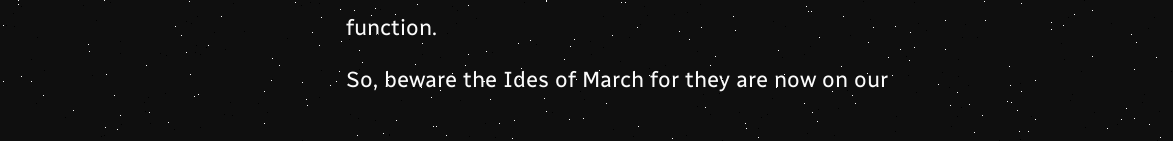function.

So, beware the Ides of March for they are now on our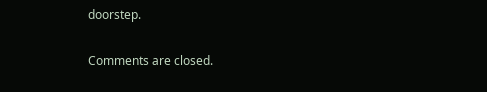doorstep.

Comments are closed.